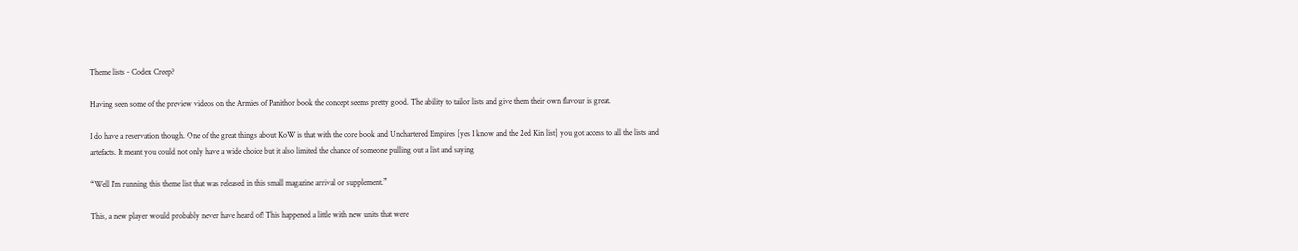Theme lists - Codex Creep?

Having seen some of the preview videos on the Armies of Panithor book the concept seems pretty good. The ability to tailor lists and give them their own flavour is great.

I do have a reservation though. One of the great things about KoW is that with the core book and Unchartered Empires [yes I know and the 2ed Kin list] you got access to all the lists and artefacts. It meant you could not only have a wide choice but it also limited the chance of someone pulling out a list and saying

“Well I’m running this theme list that was released in this small magazine arrival or supplement.”

This, a new player would probably never have heard of! This happened a little with new units that were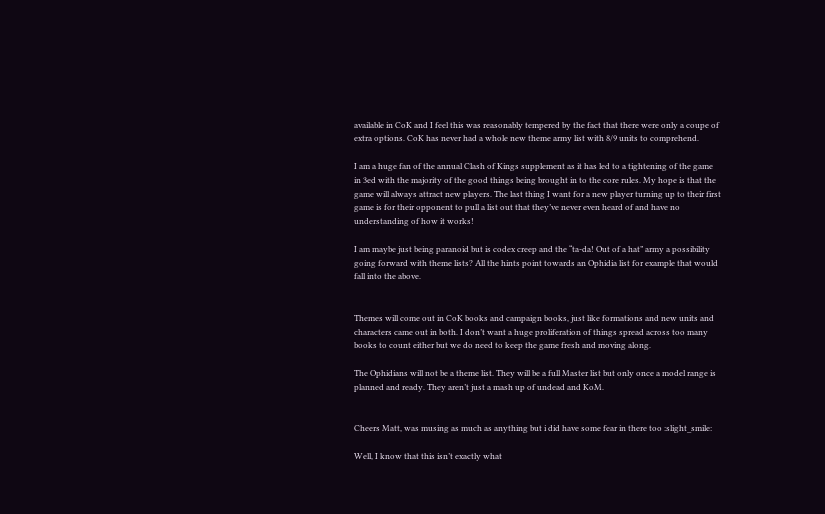available in CoK and I feel this was reasonably tempered by the fact that there were only a coupe of extra options. CoK has never had a whole new theme army list with 8/9 units to comprehend.

I am a huge fan of the annual Clash of Kings supplement as it has led to a tightening of the game in 3ed with the majority of the good things being brought in to the core rules. My hope is that the game will always attract new players. The last thing I want for a new player turning up to their first game is for their opponent to pull a list out that they’ve never even heard of and have no understanding of how it works!

I am maybe just being paranoid but is codex creep and the “ta-da! Out of a hat” army a possibility going forward with theme lists? All the hints point towards an Ophidia list for example that would fall into the above.


Themes will come out in CoK books and campaign books, just like formations and new units and characters came out in both. I don’t want a huge proliferation of things spread across too many books to count either but we do need to keep the game fresh and moving along.

The Ophidians will not be a theme list. They will be a full Master list but only once a model range is planned and ready. They aren’t just a mash up of undead and KoM.


Cheers Matt, was musing as much as anything but i did have some fear in there too :slight_smile:

Well, I know that this isn’t exactly what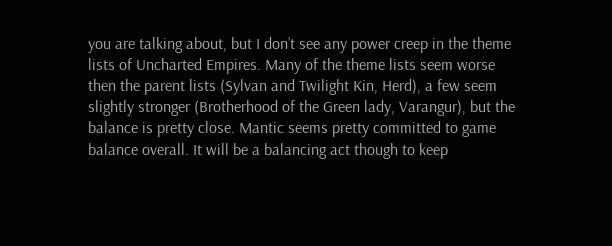you are talking about, but I don’t see any power creep in the theme lists of Uncharted Empires. Many of the theme lists seem worse then the parent lists (Sylvan and Twilight Kin, Herd), a few seem slightly stronger (Brotherhood of the Green lady, Varangur), but the balance is pretty close. Mantic seems pretty committed to game balance overall. It will be a balancing act though to keep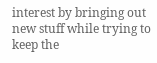interest by bringing out new stuff while trying to keep the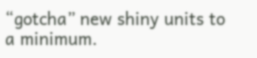“gotcha” new shiny units to a minimum.